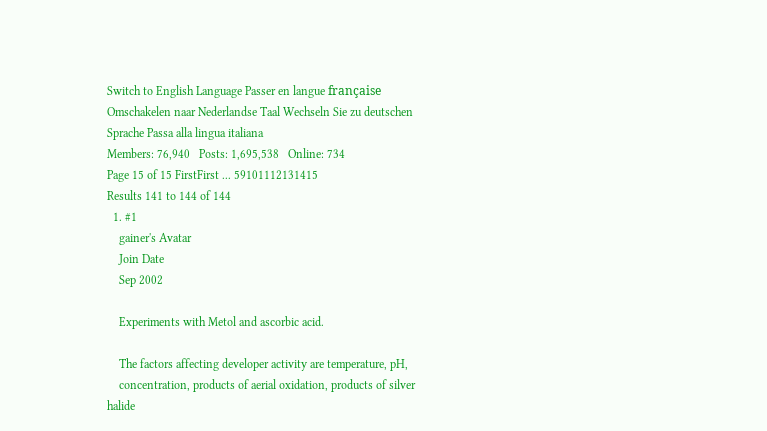Switch to English Language Passer en langue française Omschakelen naar Nederlandse Taal Wechseln Sie zu deutschen Sprache Passa alla lingua italiana
Members: 76,940   Posts: 1,695,538   Online: 734
Page 15 of 15 FirstFirst ... 59101112131415
Results 141 to 144 of 144
  1. #1
    gainer's Avatar
    Join Date
    Sep 2002

    Experiments with Metol and ascorbic acid.

    The factors affecting developer activity are temperature, pH,
    concentration, products of aerial oxidation, products of silver halide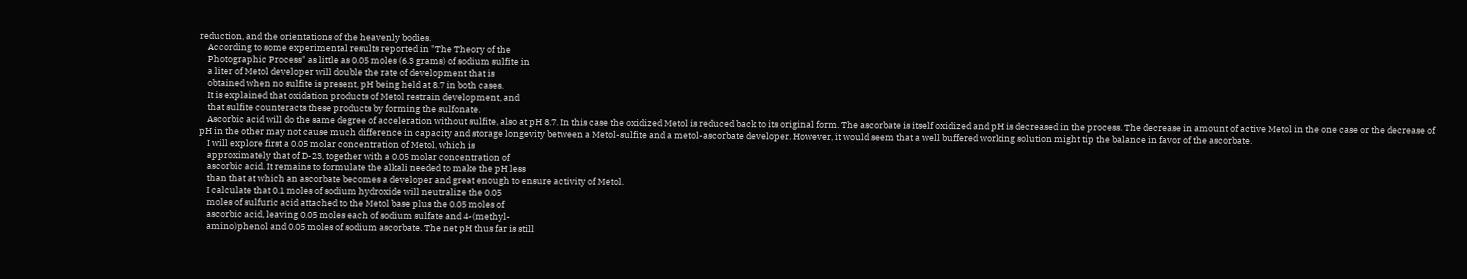reduction, and the orientations of the heavenly bodies.
    According to some experimental results reported in "The Theory of the
    Photographic Process" as little as 0.05 moles (6.3 grams) of sodium sulfite in
    a liter of Metol developer will double the rate of development that is
    obtained when no sulfite is present, pH being held at 8.7 in both cases.
    It is explained that oxidation products of Metol restrain development, and
    that sulfite counteracts these products by forming the sulfonate.
    Ascorbic acid will do the same degree of acceleration without sulfite, also at pH 8.7. In this case the oxidized Metol is reduced back to its original form. The ascorbate is itself oxidized and pH is decreased in the process. The decrease in amount of active Metol in the one case or the decrease of pH in the other may not cause much difference in capacity and storage longevity between a Metol-sulfite and a metol-ascorbate developer. However, it would seem that a well buffered working solution might tip the balance in favor of the ascorbate.
    I will explore first a 0.05 molar concentration of Metol, which is
    approximately that of D-23, together with a 0.05 molar concentration of
    ascorbic acid. It remains to formulate the alkali needed to make the pH less
    than that at which an ascorbate becomes a developer and great enough to ensure activity of Metol.
    I calculate that 0.1 moles of sodium hydroxide will neutralize the 0.05
    moles of sulfuric acid attached to the Metol base plus the 0.05 moles of
    ascorbic acid, leaving 0.05 moles each of sodium sulfate and 4-(methyl-
    amino)phenol and 0.05 moles of sodium ascorbate. The net pH thus far is still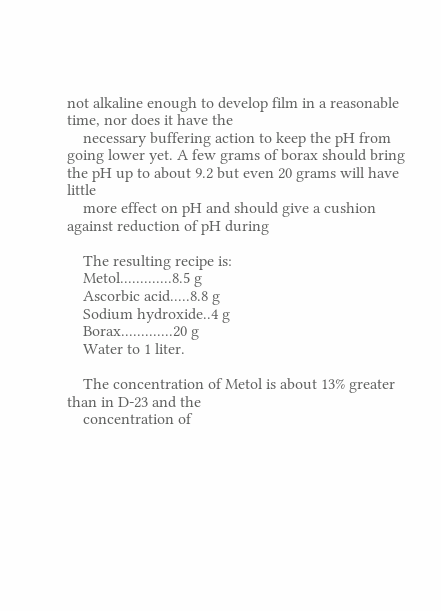not alkaline enough to develop film in a reasonable time, nor does it have the
    necessary buffering action to keep the pH from going lower yet. A few grams of borax should bring the pH up to about 9.2 but even 20 grams will have little
    more effect on pH and should give a cushion against reduction of pH during

    The resulting recipe is:
    Metol.............8.5 g
    Ascorbic acid.....8.8 g
    Sodium hydroxide..4 g
    Borax.............20 g
    Water to 1 liter.

    The concentration of Metol is about 13% greater than in D-23 and the
    concentration of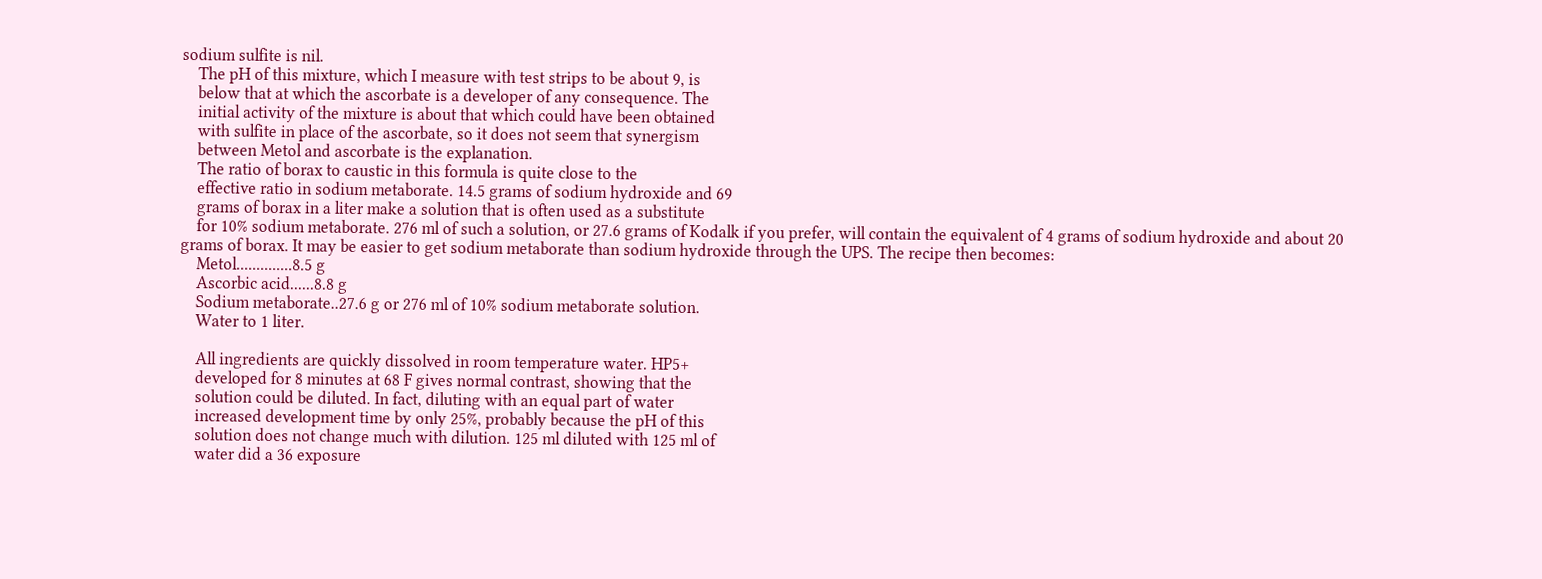sodium sulfite is nil.
    The pH of this mixture, which I measure with test strips to be about 9, is
    below that at which the ascorbate is a developer of any consequence. The
    initial activity of the mixture is about that which could have been obtained
    with sulfite in place of the ascorbate, so it does not seem that synergism
    between Metol and ascorbate is the explanation.
    The ratio of borax to caustic in this formula is quite close to the
    effective ratio in sodium metaborate. 14.5 grams of sodium hydroxide and 69
    grams of borax in a liter make a solution that is often used as a substitute
    for 10% sodium metaborate. 276 ml of such a solution, or 27.6 grams of Kodalk if you prefer, will contain the equivalent of 4 grams of sodium hydroxide and about 20 grams of borax. It may be easier to get sodium metaborate than sodium hydroxide through the UPS. The recipe then becomes:
    Metol..............8.5 g
    Ascorbic acid......8.8 g
    Sodium metaborate..27.6 g or 276 ml of 10% sodium metaborate solution.
    Water to 1 liter.

    All ingredients are quickly dissolved in room temperature water. HP5+
    developed for 8 minutes at 68 F gives normal contrast, showing that the
    solution could be diluted. In fact, diluting with an equal part of water
    increased development time by only 25%, probably because the pH of this
    solution does not change much with dilution. 125 ml diluted with 125 ml of
    water did a 36 exposure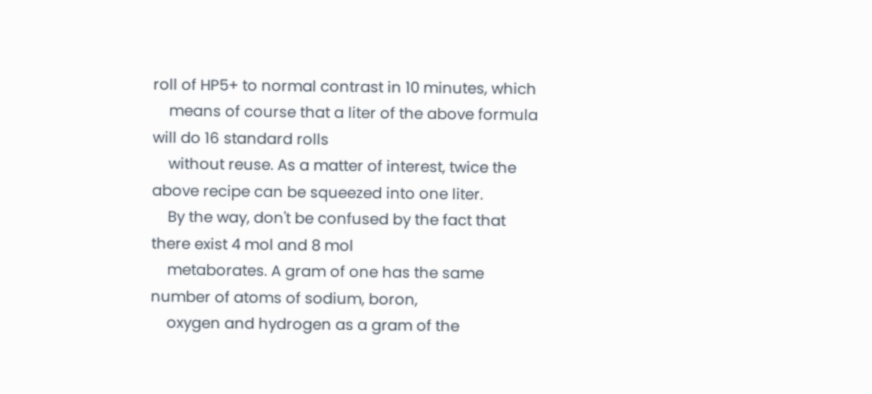roll of HP5+ to normal contrast in 10 minutes, which
    means of course that a liter of the above formula will do 16 standard rolls
    without reuse. As a matter of interest, twice the above recipe can be squeezed into one liter.
    By the way, don't be confused by the fact that there exist 4 mol and 8 mol
    metaborates. A gram of one has the same number of atoms of sodium, boron,
    oxygen and hydrogen as a gram of the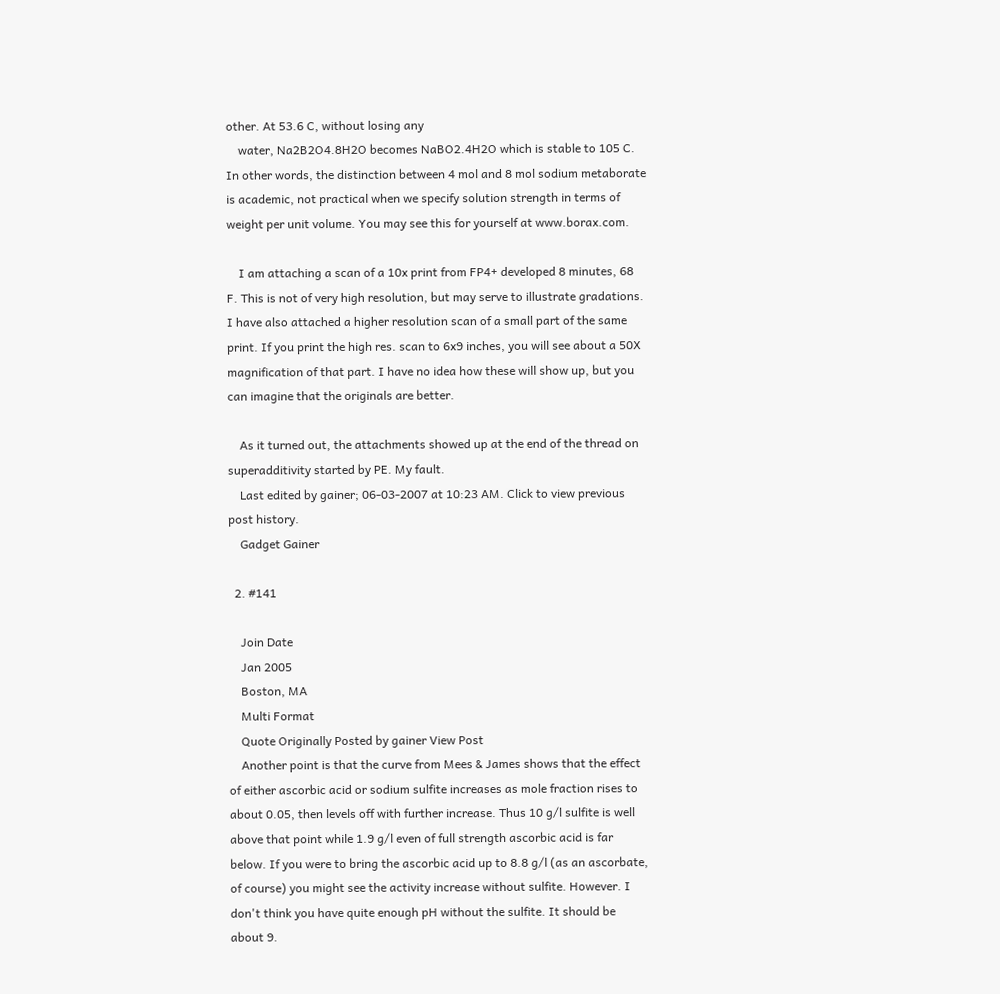other. At 53.6 C, without losing any
    water, Na2B2O4.8H2O becomes NaBO2.4H2O which is stable to 105 C. In other words, the distinction between 4 mol and 8 mol sodium metaborate is academic, not practical when we specify solution strength in terms of weight per unit volume. You may see this for yourself at www.borax.com.

    I am attaching a scan of a 10x print from FP4+ developed 8 minutes, 68 F. This is not of very high resolution, but may serve to illustrate gradations. I have also attached a higher resolution scan of a small part of the same print. If you print the high res. scan to 6x9 inches, you will see about a 50X magnification of that part. I have no idea how these will show up, but you can imagine that the originals are better.

    As it turned out, the attachments showed up at the end of the thread on superadditivity started by PE. My fault.
    Last edited by gainer; 06-03-2007 at 10:23 AM. Click to view previous post history.
    Gadget Gainer

  2. #141

    Join Date
    Jan 2005
    Boston, MA
    Multi Format
    Quote Originally Posted by gainer View Post
    Another point is that the curve from Mees & James shows that the effect of either ascorbic acid or sodium sulfite increases as mole fraction rises to about 0.05, then levels off with further increase. Thus 10 g/l sulfite is well above that point while 1.9 g/l even of full strength ascorbic acid is far below. If you were to bring the ascorbic acid up to 8.8 g/l (as an ascorbate, of course) you might see the activity increase without sulfite. However. I don't think you have quite enough pH without the sulfite. It should be about 9.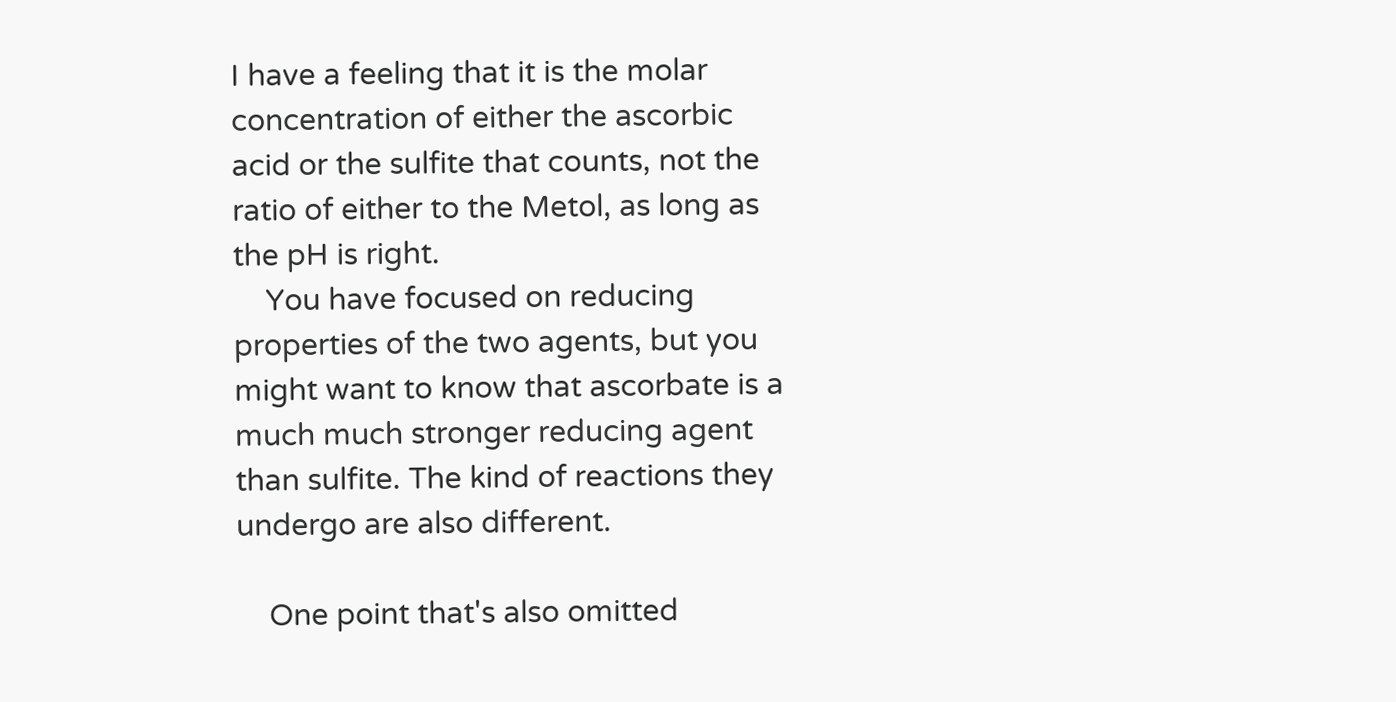I have a feeling that it is the molar concentration of either the ascorbic acid or the sulfite that counts, not the ratio of either to the Metol, as long as the pH is right.
    You have focused on reducing properties of the two agents, but you might want to know that ascorbate is a much much stronger reducing agent than sulfite. The kind of reactions they undergo are also different.

    One point that's also omitted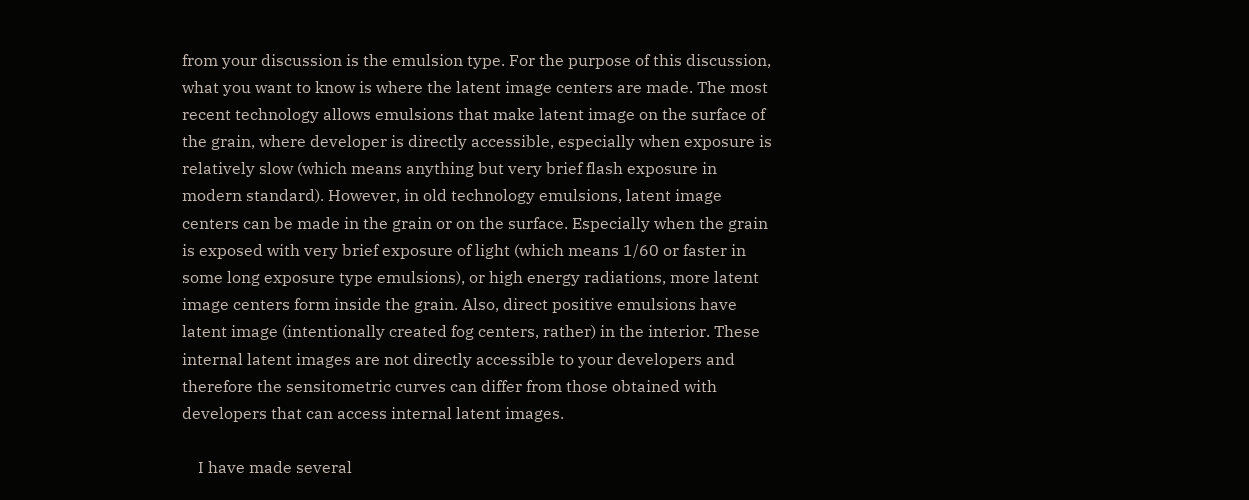from your discussion is the emulsion type. For the purpose of this discussion, what you want to know is where the latent image centers are made. The most recent technology allows emulsions that make latent image on the surface of the grain, where developer is directly accessible, especially when exposure is relatively slow (which means anything but very brief flash exposure in modern standard). However, in old technology emulsions, latent image centers can be made in the grain or on the surface. Especially when the grain is exposed with very brief exposure of light (which means 1/60 or faster in some long exposure type emulsions), or high energy radiations, more latent image centers form inside the grain. Also, direct positive emulsions have latent image (intentionally created fog centers, rather) in the interior. These internal latent images are not directly accessible to your developers and therefore the sensitometric curves can differ from those obtained with developers that can access internal latent images.

    I have made several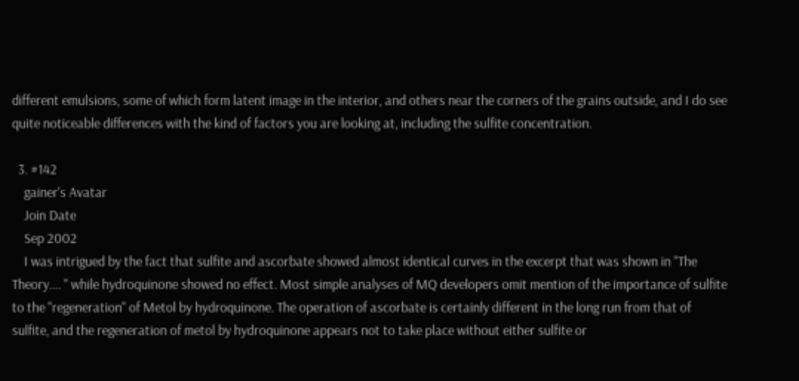different emulsions, some of which form latent image in the interior, and others near the corners of the grains outside, and I do see quite noticeable differences with the kind of factors you are looking at, including the sulfite concentration.

  3. #142
    gainer's Avatar
    Join Date
    Sep 2002
    I was intrigued by the fact that sulfite and ascorbate showed almost identical curves in the excerpt that was shown in "The Theory.... " while hydroquinone showed no effect. Most simple analyses of MQ developers omit mention of the importance of sulfite to the "regeneration" of Metol by hydroquinone. The operation of ascorbate is certainly different in the long run from that of sulfite, and the regeneration of metol by hydroquinone appears not to take place without either sulfite or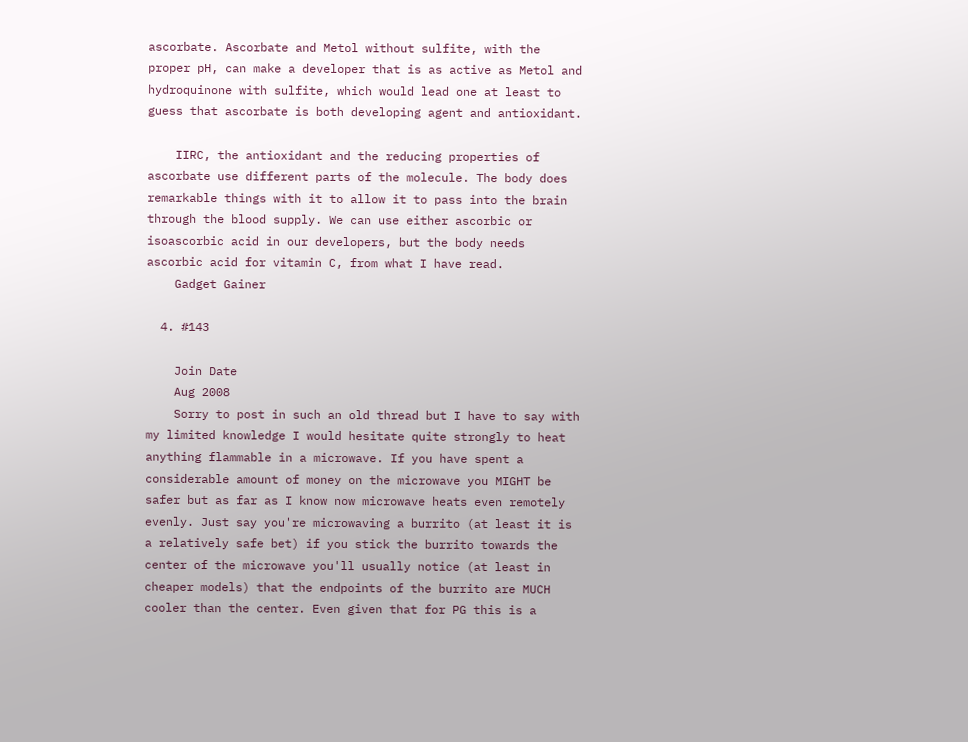ascorbate. Ascorbate and Metol without sulfite, with the proper pH, can make a developer that is as active as Metol and hydroquinone with sulfite, which would lead one at least to guess that ascorbate is both developing agent and antioxidant.

    IIRC, the antioxidant and the reducing properties of ascorbate use different parts of the molecule. The body does remarkable things with it to allow it to pass into the brain through the blood supply. We can use either ascorbic or isoascorbic acid in our developers, but the body needs ascorbic acid for vitamin C, from what I have read.
    Gadget Gainer

  4. #143

    Join Date
    Aug 2008
    Sorry to post in such an old thread but I have to say with my limited knowledge I would hesitate quite strongly to heat anything flammable in a microwave. If you have spent a considerable amount of money on the microwave you MIGHT be safer but as far as I know now microwave heats even remotely evenly. Just say you're microwaving a burrito (at least it is a relatively safe bet) if you stick the burrito towards the center of the microwave you'll usually notice (at least in cheaper models) that the endpoints of the burrito are MUCH cooler than the center. Even given that for PG this is a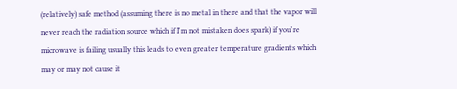(relatively) safe method (assuming there is no metal in there and that the vapor will never reach the radiation source which if I'm not mistaken does spark) if you're microwave is failing usually this leads to even greater temperature gradients which may or may not cause it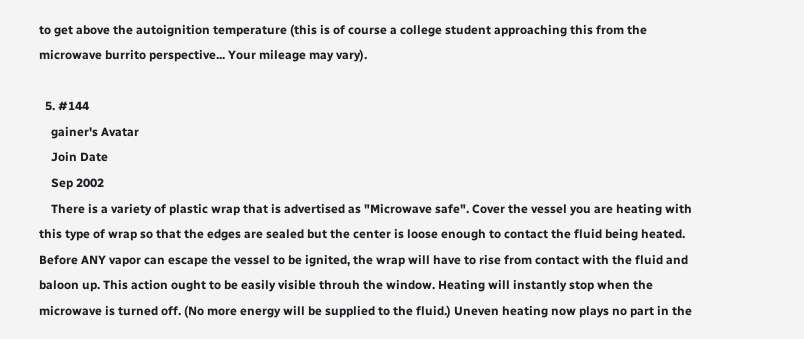to get above the autoignition temperature (this is of course a college student approaching this from the microwave burrito perspective... Your mileage may vary).

  5. #144
    gainer's Avatar
    Join Date
    Sep 2002
    There is a variety of plastic wrap that is advertised as "Microwave safe". Cover the vessel you are heating with this type of wrap so that the edges are sealed but the center is loose enough to contact the fluid being heated. Before ANY vapor can escape the vessel to be ignited, the wrap will have to rise from contact with the fluid and baloon up. This action ought to be easily visible throuh the window. Heating will instantly stop when the microwave is turned off. (No more energy will be supplied to the fluid.) Uneven heating now plays no part in the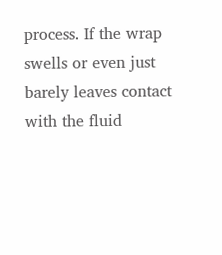process. If the wrap swells or even just barely leaves contact with the fluid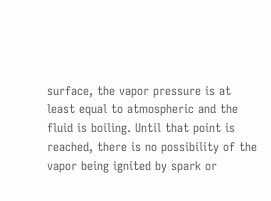surface, the vapor pressure is at least equal to atmospheric and the fluid is boiling. Until that point is reached, there is no possibility of the vapor being ignited by spark or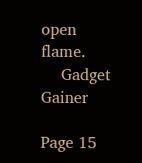open flame.
    Gadget Gainer

Page 15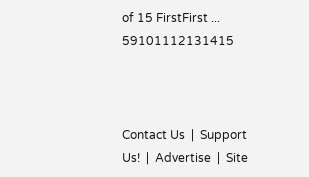of 15 FirstFirst ... 59101112131415



Contact Us  |  Support Us!  |  Advertise  |  Site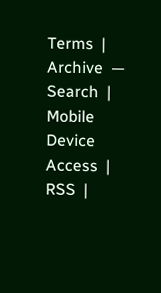Terms  |  Archive  —   Search  |  Mobile Device Access  |  RSS  |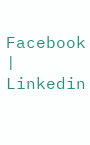Facebook  |  Linkedin